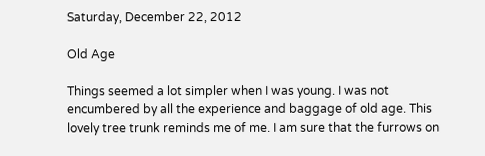Saturday, December 22, 2012

Old Age

Things seemed a lot simpler when I was young. I was not encumbered by all the experience and baggage of old age. This lovely tree trunk reminds me of me. I am sure that the furrows on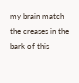my brain match the creases in the bark of this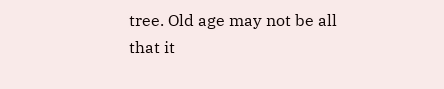tree. Old age may not be all that it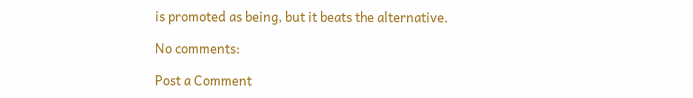is promoted as being, but it beats the alternative.

No comments:

Post a Comment